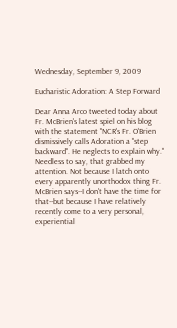Wednesday, September 9, 2009

Eucharistic Adoration: A Step Forward

Dear Anna Arco tweeted today about Fr. McBrien's latest spiel on his blog with the statement "NCR's Fr. O'Brien dismissively calls Adoration a "step backward". He neglects to explain why." Needless to say, that grabbed my attention. Not because I latch onto every apparently unorthodox thing Fr. McBrien says--I don't have the time for that--but because I have relatively recently come to a very personal, experiential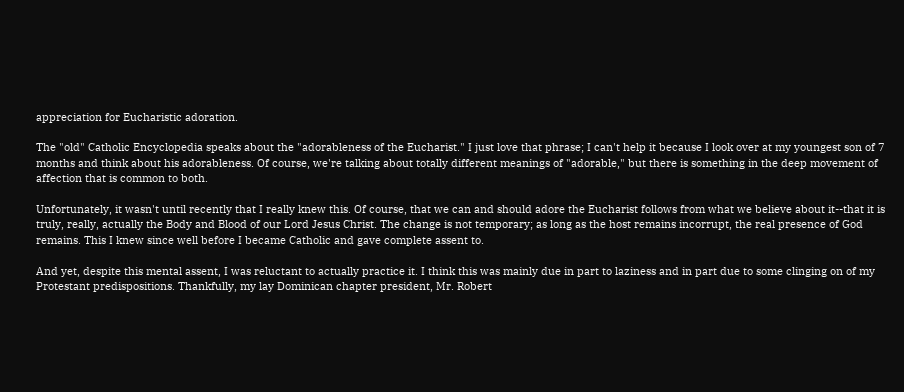appreciation for Eucharistic adoration.

The "old" Catholic Encyclopedia speaks about the "adorableness of the Eucharist." I just love that phrase; I can't help it because I look over at my youngest son of 7 months and think about his adorableness. Of course, we're talking about totally different meanings of "adorable," but there is something in the deep movement of affection that is common to both.

Unfortunately, it wasn't until recently that I really knew this. Of course, that we can and should adore the Eucharist follows from what we believe about it--that it is truly, really, actually the Body and Blood of our Lord Jesus Christ. The change is not temporary; as long as the host remains incorrupt, the real presence of God remains. This I knew since well before I became Catholic and gave complete assent to.

And yet, despite this mental assent, I was reluctant to actually practice it. I think this was mainly due in part to laziness and in part due to some clinging on of my Protestant predispositions. Thankfully, my lay Dominican chapter president, Mr. Robert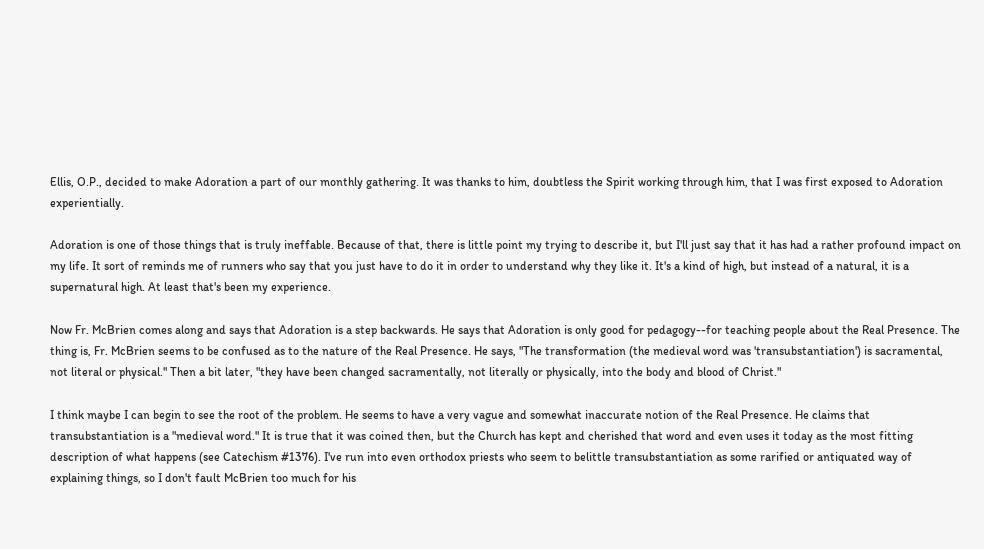Ellis, O.P., decided to make Adoration a part of our monthly gathering. It was thanks to him, doubtless the Spirit working through him, that I was first exposed to Adoration experientially.

Adoration is one of those things that is truly ineffable. Because of that, there is little point my trying to describe it, but I'll just say that it has had a rather profound impact on my life. It sort of reminds me of runners who say that you just have to do it in order to understand why they like it. It's a kind of high, but instead of a natural, it is a supernatural high. At least that's been my experience.

Now Fr. McBrien comes along and says that Adoration is a step backwards. He says that Adoration is only good for pedagogy--for teaching people about the Real Presence. The thing is, Fr. McBrien seems to be confused as to the nature of the Real Presence. He says, "The transformation (the medieval word was 'transubstantiation') is sacramental, not literal or physical." Then a bit later, "they have been changed sacramentally, not literally or physically, into the body and blood of Christ."

I think maybe I can begin to see the root of the problem. He seems to have a very vague and somewhat inaccurate notion of the Real Presence. He claims that transubstantiation is a "medieval word." It is true that it was coined then, but the Church has kept and cherished that word and even uses it today as the most fitting description of what happens (see Catechism #1376). I've run into even orthodox priests who seem to belittle transubstantiation as some rarified or antiquated way of explaining things, so I don't fault McBrien too much for his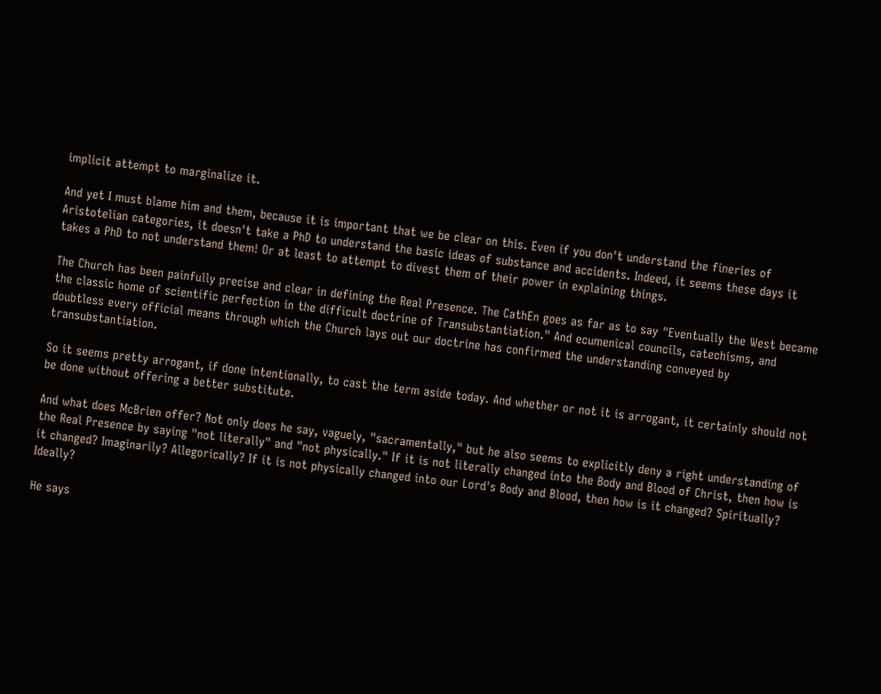implicit attempt to marginalize it.

And yet I must blame him and them, because it is important that we be clear on this. Even if you don't understand the fineries of Aristotelian categories, it doesn't take a PhD to understand the basic ideas of substance and accidents. Indeed, it seems these days it takes a PhD to not understand them! Or at least to attempt to divest them of their power in explaining things.

The Church has been painfully precise and clear in defining the Real Presence. The CathEn goes as far as to say "Eventually the West became the classic home of scientific perfection in the difficult doctrine of Transubstantiation." And ecumenical councils, catechisms, and doubtless every official means through which the Church lays out our doctrine has confirmed the understanding conveyed by transubstantiation.

So it seems pretty arrogant, if done intentionally, to cast the term aside today. And whether or not it is arrogant, it certainly should not be done without offering a better substitute.

And what does McBrien offer? Not only does he say, vaguely, "sacramentally," but he also seems to explicitly deny a right understanding of the Real Presence by saying "not literally" and "not physically." If it is not literally changed into the Body and Blood of Christ, then how is it changed? Imaginarily? Allegorically? If it is not physically changed into our Lord's Body and Blood, then how is it changed? Spiritually? Ideally?

He says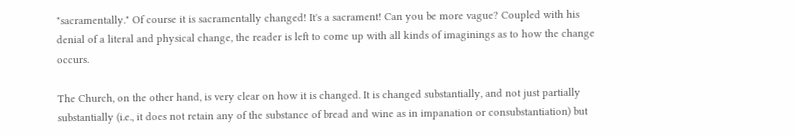"sacramentally." Of course it is sacramentally changed! It's a sacrament! Can you be more vague? Coupled with his denial of a literal and physical change, the reader is left to come up with all kinds of imaginings as to how the change occurs.

The Church, on the other hand, is very clear on how it is changed. It is changed substantially, and not just partially substantially (i.e., it does not retain any of the substance of bread and wine as in impanation or consubstantiation) but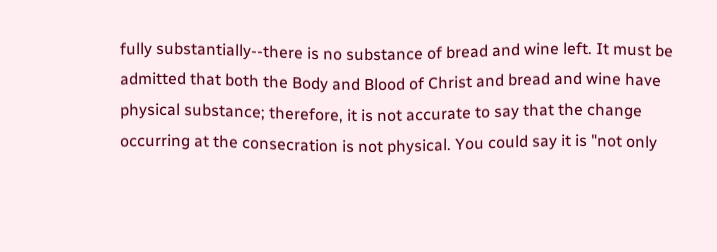fully substantially--there is no substance of bread and wine left. It must be admitted that both the Body and Blood of Christ and bread and wine have physical substance; therefore, it is not accurate to say that the change occurring at the consecration is not physical. You could say it is "not only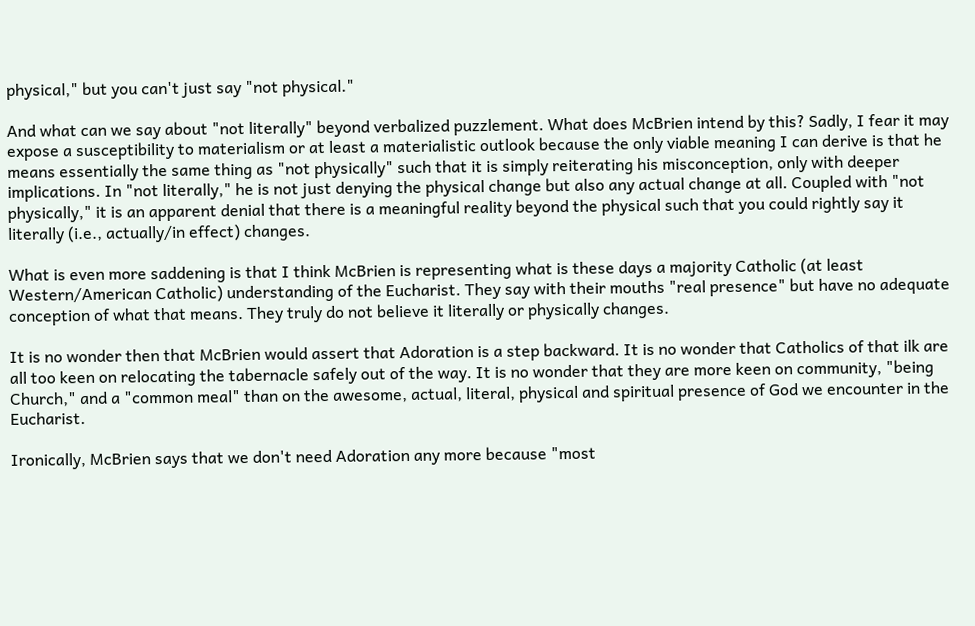physical," but you can't just say "not physical."

And what can we say about "not literally" beyond verbalized puzzlement. What does McBrien intend by this? Sadly, I fear it may expose a susceptibility to materialism or at least a materialistic outlook because the only viable meaning I can derive is that he means essentially the same thing as "not physically" such that it is simply reiterating his misconception, only with deeper implications. In "not literally," he is not just denying the physical change but also any actual change at all. Coupled with "not physically," it is an apparent denial that there is a meaningful reality beyond the physical such that you could rightly say it literally (i.e., actually/in effect) changes.

What is even more saddening is that I think McBrien is representing what is these days a majority Catholic (at least Western/American Catholic) understanding of the Eucharist. They say with their mouths "real presence" but have no adequate conception of what that means. They truly do not believe it literally or physically changes.

It is no wonder then that McBrien would assert that Adoration is a step backward. It is no wonder that Catholics of that ilk are all too keen on relocating the tabernacle safely out of the way. It is no wonder that they are more keen on community, "being Church," and a "common meal" than on the awesome, actual, literal, physical and spiritual presence of God we encounter in the Eucharist.

Ironically, McBrien says that we don't need Adoration any more because "most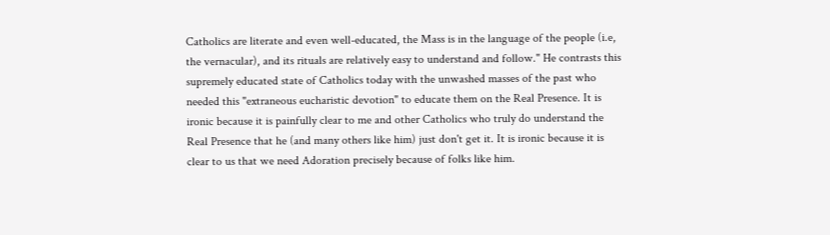Catholics are literate and even well-educated, the Mass is in the language of the people (i.e, the vernacular), and its rituals are relatively easy to understand and follow." He contrasts this supremely educated state of Catholics today with the unwashed masses of the past who needed this "extraneous eucharistic devotion" to educate them on the Real Presence. It is ironic because it is painfully clear to me and other Catholics who truly do understand the Real Presence that he (and many others like him) just don't get it. It is ironic because it is clear to us that we need Adoration precisely because of folks like him.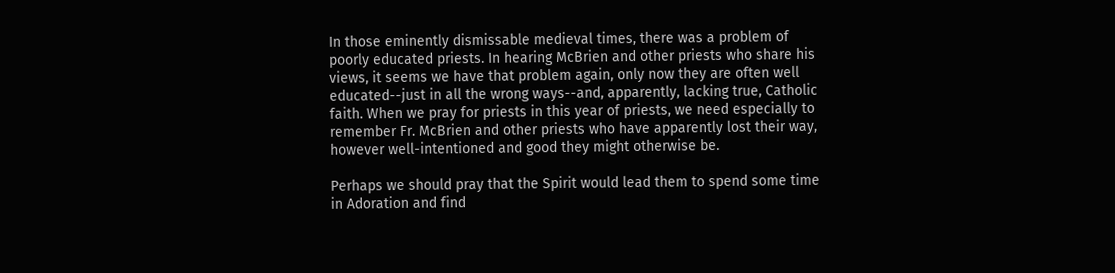In those eminently dismissable medieval times, there was a problem of poorly educated priests. In hearing McBrien and other priests who share his views, it seems we have that problem again, only now they are often well educated--just in all the wrong ways--and, apparently, lacking true, Catholic faith. When we pray for priests in this year of priests, we need especially to remember Fr. McBrien and other priests who have apparently lost their way, however well-intentioned and good they might otherwise be.

Perhaps we should pray that the Spirit would lead them to spend some time in Adoration and find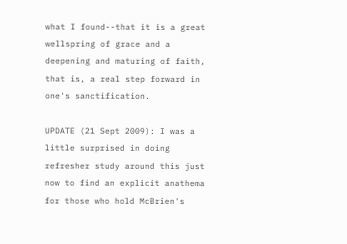what I found--that it is a great wellspring of grace and a deepening and maturing of faith, that is, a real step forward in one's sanctification.

UPDATE (21 Sept 2009): I was a little surprised in doing refresher study around this just now to find an explicit anathema for those who hold McBrien's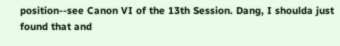position--see Canon VI of the 13th Session. Dang, I shoulda just found that and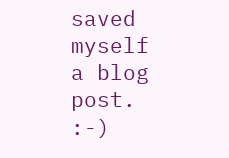saved myself a blog post. :-)